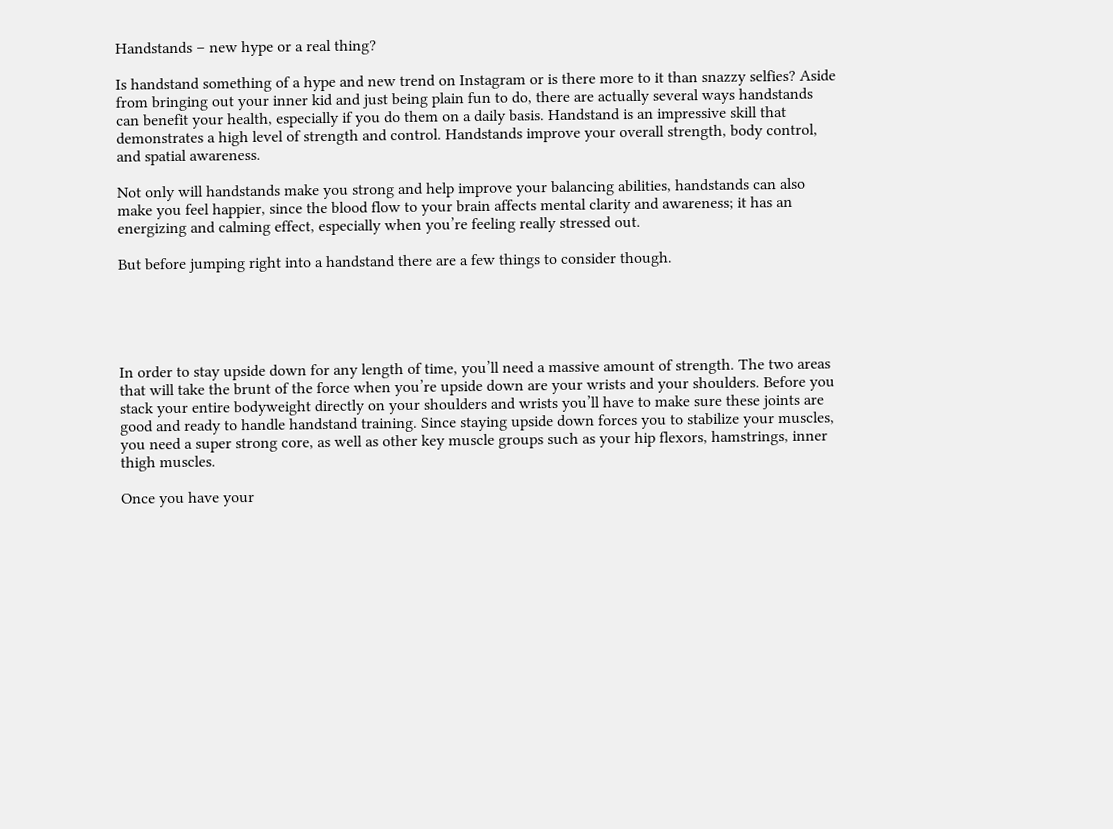Handstands – new hype or a real thing?

Is handstand something of a hype and new trend on Instagram or is there more to it than snazzy selfies? Aside from bringing out your inner kid and just being plain fun to do, there are actually several ways handstands can benefit your health, especially if you do them on a daily basis. Handstand is an impressive skill that demonstrates a high level of strength and control. Handstands improve your overall strength, body control, and spatial awareness.

Not only will handstands make you strong and help improve your balancing abilities, handstands can also make you feel happier, since the blood flow to your brain affects mental clarity and awareness; it has an energizing and calming effect, especially when you’re feeling really stressed out.

But before jumping right into a handstand there are a few things to consider though.





In order to stay upside down for any length of time, you’ll need a massive amount of strength. The two areas that will take the brunt of the force when you’re upside down are your wrists and your shoulders. Before you stack your entire bodyweight directly on your shoulders and wrists you’ll have to make sure these joints are good and ready to handle handstand training. Since staying upside down forces you to stabilize your muscles, you need a super strong core, as well as other key muscle groups such as your hip flexors, hamstrings, inner thigh muscles.

Once you have your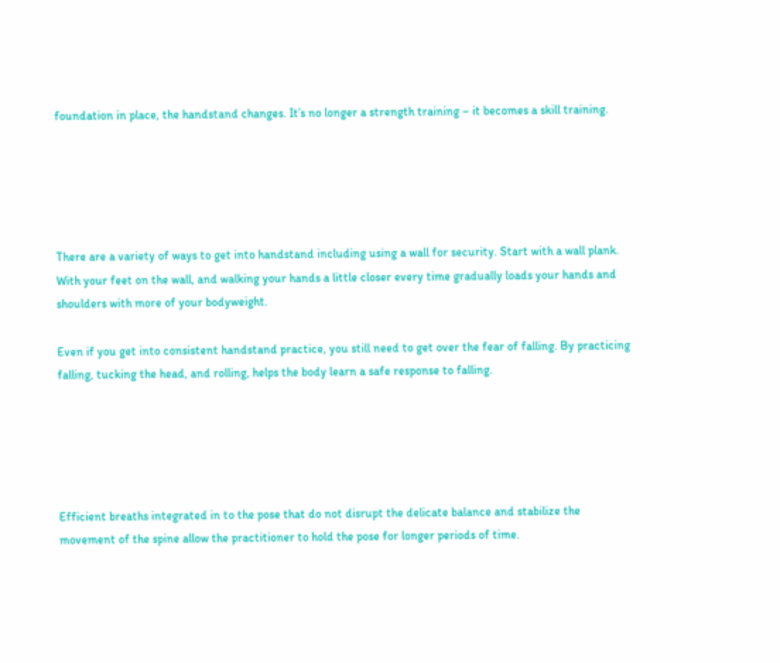foundation in place, the handstand changes. It’s no longer a strength training – it becomes a skill training.





There are a variety of ways to get into handstand including using a wall for security. Start with a wall plank. With your feet on the wall, and walking your hands a little closer every time gradually loads your hands and shoulders with more of your bodyweight.

Even if you get into consistent handstand practice, you still need to get over the fear of falling. By practicing falling, tucking the head, and rolling, helps the body learn a safe response to falling.





Efficient breaths integrated in to the pose that do not disrupt the delicate balance and stabilize the movement of the spine allow the practitioner to hold the pose for longer periods of time.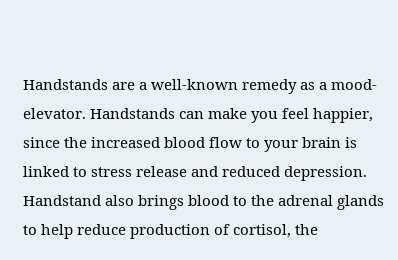Handstands are a well-known remedy as a mood-elevator. Handstands can make you feel happier, since the increased blood flow to your brain is linked to stress release and reduced depression. Handstand also brings blood to the adrenal glands to help reduce production of cortisol, the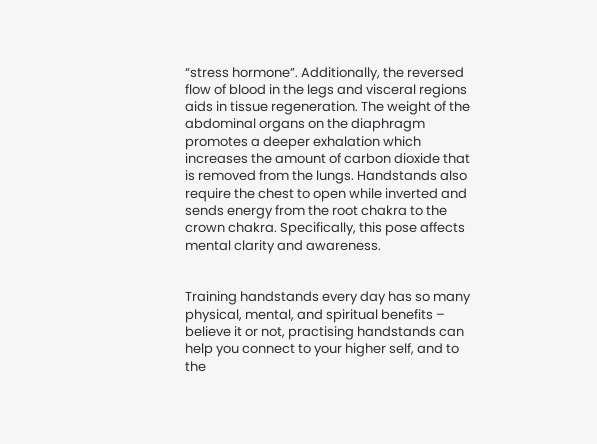“stress hormone”. Additionally, the reversed flow of blood in the legs and visceral regions aids in tissue regeneration. The weight of the abdominal organs on the diaphragm promotes a deeper exhalation which increases the amount of carbon dioxide that is removed from the lungs. Handstands also require the chest to open while inverted and sends energy from the root chakra to the crown chakra. Specifically, this pose affects mental clarity and awareness.


Training handstands every day has so many physical, mental, and spiritual benefits – believe it or not, practising handstands can help you connect to your higher self, and to the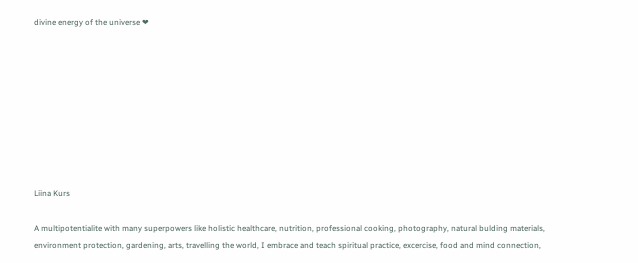divine energy of the universe ❤









Liina Kurs

A multipotentialite with many superpowers like holistic healthcare, nutrition, professional cooking, photography, natural bulding materials, environment protection, gardening, arts, travelling the world, I embrace and teach spiritual practice, excercise, food and mind connection,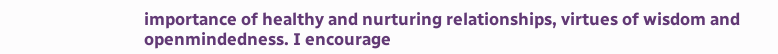importance of healthy and nurturing relationships, virtues of wisdom and openmindedness. I encourage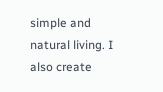simple and natural living. I also create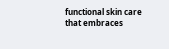functional skin care that embraces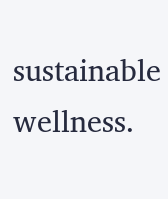sustainable wellness.